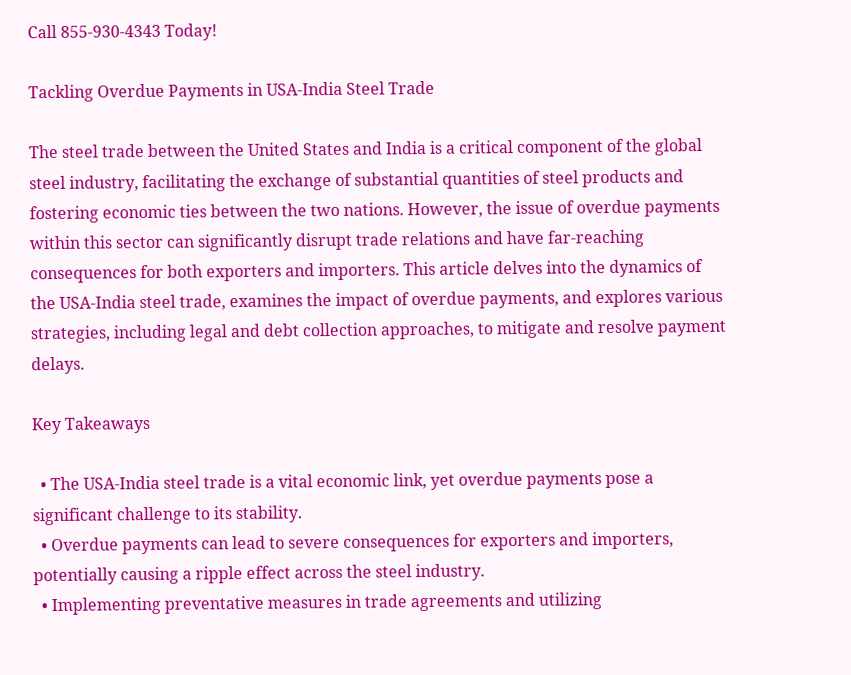Call 855-930-4343 Today!

Tackling Overdue Payments in USA-India Steel Trade

The steel trade between the United States and India is a critical component of the global steel industry, facilitating the exchange of substantial quantities of steel products and fostering economic ties between the two nations. However, the issue of overdue payments within this sector can significantly disrupt trade relations and have far-reaching consequences for both exporters and importers. This article delves into the dynamics of the USA-India steel trade, examines the impact of overdue payments, and explores various strategies, including legal and debt collection approaches, to mitigate and resolve payment delays.

Key Takeaways

  • The USA-India steel trade is a vital economic link, yet overdue payments pose a significant challenge to its stability.
  • Overdue payments can lead to severe consequences for exporters and importers, potentially causing a ripple effect across the steel industry.
  • Implementing preventative measures in trade agreements and utilizing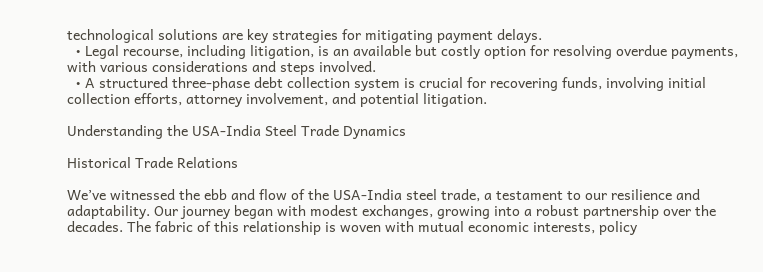technological solutions are key strategies for mitigating payment delays.
  • Legal recourse, including litigation, is an available but costly option for resolving overdue payments, with various considerations and steps involved.
  • A structured three-phase debt collection system is crucial for recovering funds, involving initial collection efforts, attorney involvement, and potential litigation.

Understanding the USA-India Steel Trade Dynamics

Historical Trade Relations

We’ve witnessed the ebb and flow of the USA-India steel trade, a testament to our resilience and adaptability. Our journey began with modest exchanges, growing into a robust partnership over the decades. The fabric of this relationship is woven with mutual economic interests, policy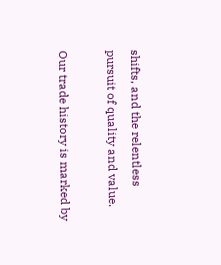shifts, and the relentless pursuit of quality and value.

Our trade history is marked by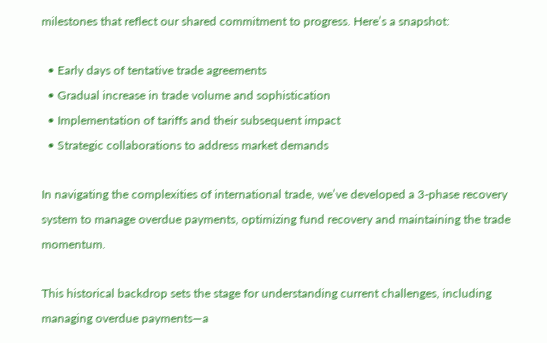milestones that reflect our shared commitment to progress. Here’s a snapshot:

  • Early days of tentative trade agreements
  • Gradual increase in trade volume and sophistication
  • Implementation of tariffs and their subsequent impact
  • Strategic collaborations to address market demands

In navigating the complexities of international trade, we’ve developed a 3-phase recovery system to manage overdue payments, optimizing fund recovery and maintaining the trade momentum.

This historical backdrop sets the stage for understanding current challenges, including managing overdue payments—a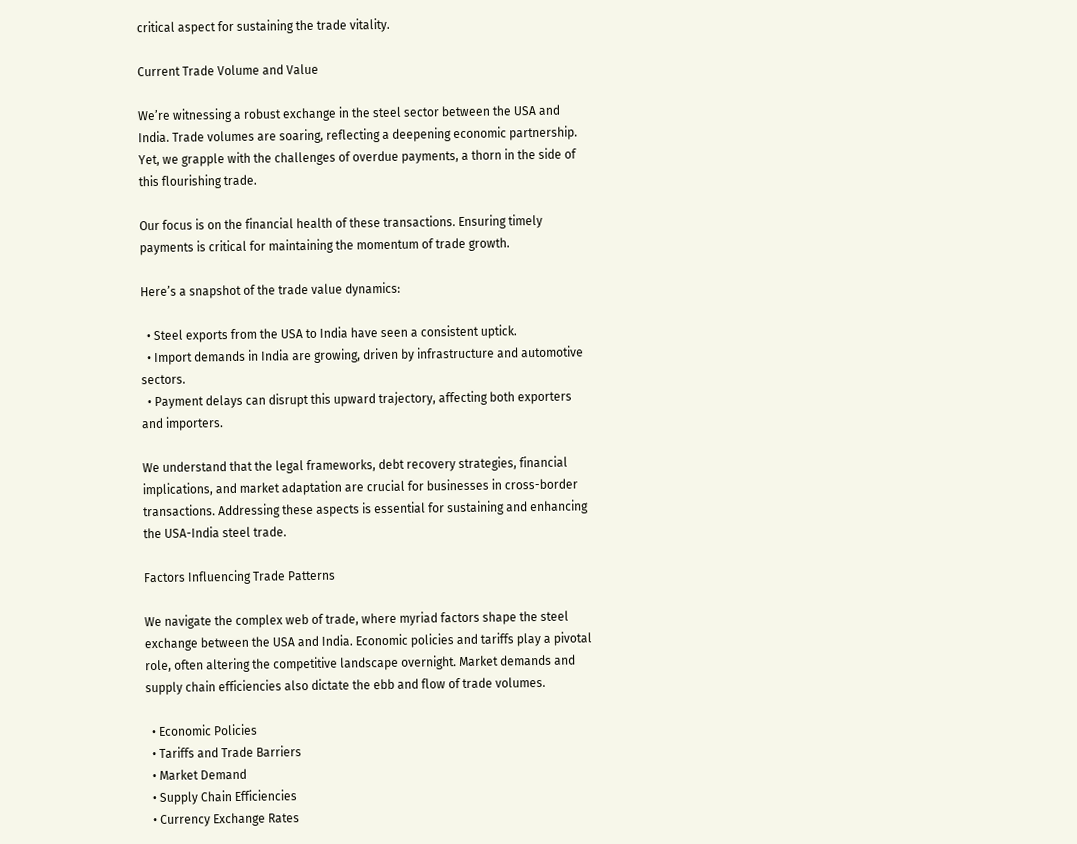critical aspect for sustaining the trade vitality.

Current Trade Volume and Value

We’re witnessing a robust exchange in the steel sector between the USA and India. Trade volumes are soaring, reflecting a deepening economic partnership. Yet, we grapple with the challenges of overdue payments, a thorn in the side of this flourishing trade.

Our focus is on the financial health of these transactions. Ensuring timely payments is critical for maintaining the momentum of trade growth.

Here’s a snapshot of the trade value dynamics:

  • Steel exports from the USA to India have seen a consistent uptick.
  • Import demands in India are growing, driven by infrastructure and automotive sectors.
  • Payment delays can disrupt this upward trajectory, affecting both exporters and importers.

We understand that the legal frameworks, debt recovery strategies, financial implications, and market adaptation are crucial for businesses in cross-border transactions. Addressing these aspects is essential for sustaining and enhancing the USA-India steel trade.

Factors Influencing Trade Patterns

We navigate the complex web of trade, where myriad factors shape the steel exchange between the USA and India. Economic policies and tariffs play a pivotal role, often altering the competitive landscape overnight. Market demands and supply chain efficiencies also dictate the ebb and flow of trade volumes.

  • Economic Policies
  • Tariffs and Trade Barriers
  • Market Demand
  • Supply Chain Efficiencies
  • Currency Exchange Rates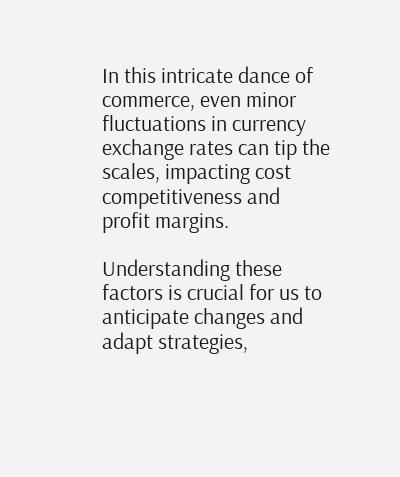In this intricate dance of commerce, even minor fluctuations in currency exchange rates can tip the scales, impacting cost competitiveness and profit margins.

Understanding these factors is crucial for us to anticipate changes and adapt strategies,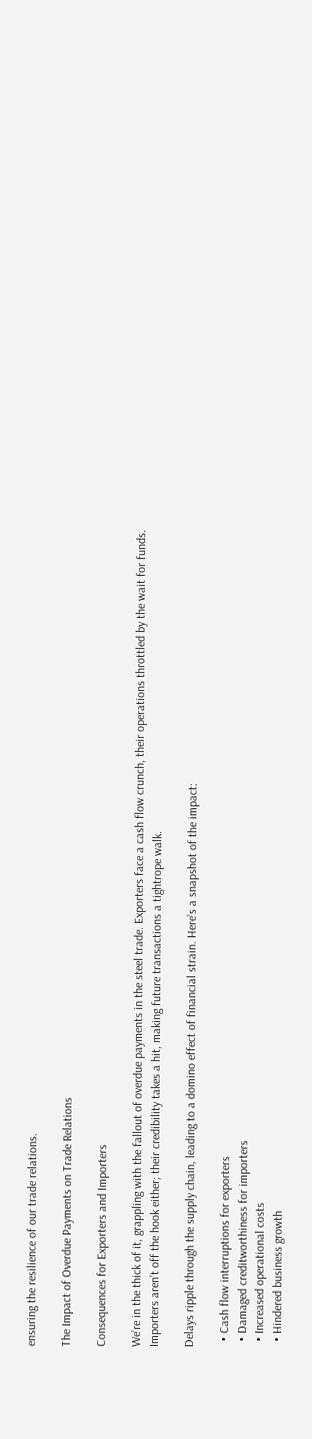ensuring the resilience of our trade relations.

The Impact of Overdue Payments on Trade Relations

Consequences for Exporters and Importers

We’re in the thick of it, grappling with the fallout of overdue payments in the steel trade. Exporters face a cash flow crunch, their operations throttled by the wait for funds. Importers aren’t off the hook either; their credibility takes a hit, making future transactions a tightrope walk.

Delays ripple through the supply chain, leading to a domino effect of financial strain. Here’s a snapshot of the impact:

  • Cash flow interruptions for exporters
  • Damaged creditworthiness for importers
  • Increased operational costs
  • Hindered business growth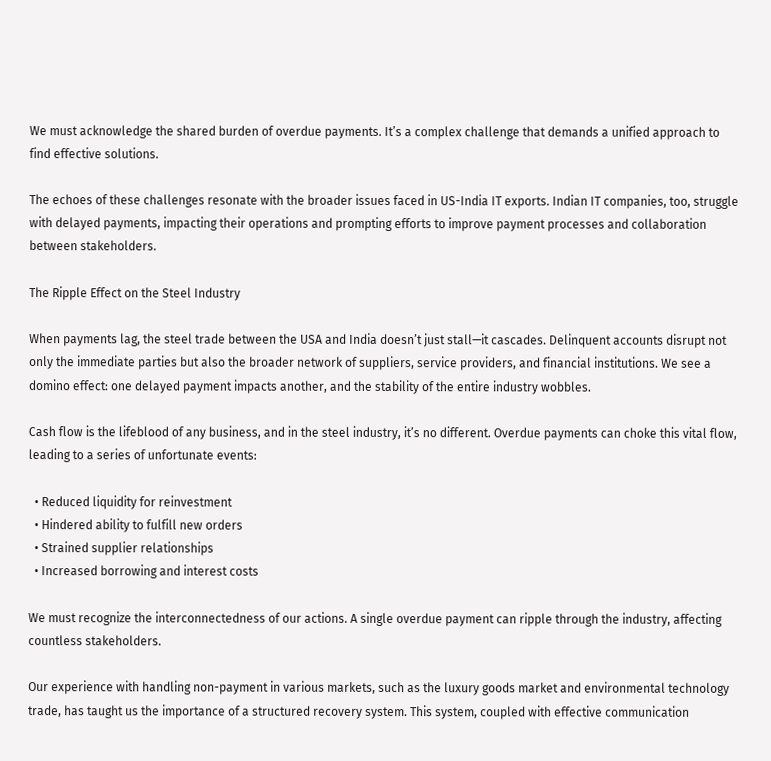We must acknowledge the shared burden of overdue payments. It’s a complex challenge that demands a unified approach to find effective solutions.

The echoes of these challenges resonate with the broader issues faced in US-India IT exports. Indian IT companies, too, struggle with delayed payments, impacting their operations and prompting efforts to improve payment processes and collaboration between stakeholders.

The Ripple Effect on the Steel Industry

When payments lag, the steel trade between the USA and India doesn’t just stall—it cascades. Delinquent accounts disrupt not only the immediate parties but also the broader network of suppliers, service providers, and financial institutions. We see a domino effect: one delayed payment impacts another, and the stability of the entire industry wobbles.

Cash flow is the lifeblood of any business, and in the steel industry, it’s no different. Overdue payments can choke this vital flow, leading to a series of unfortunate events:

  • Reduced liquidity for reinvestment
  • Hindered ability to fulfill new orders
  • Strained supplier relationships
  • Increased borrowing and interest costs

We must recognize the interconnectedness of our actions. A single overdue payment can ripple through the industry, affecting countless stakeholders.

Our experience with handling non-payment in various markets, such as the luxury goods market and environmental technology trade, has taught us the importance of a structured recovery system. This system, coupled with effective communication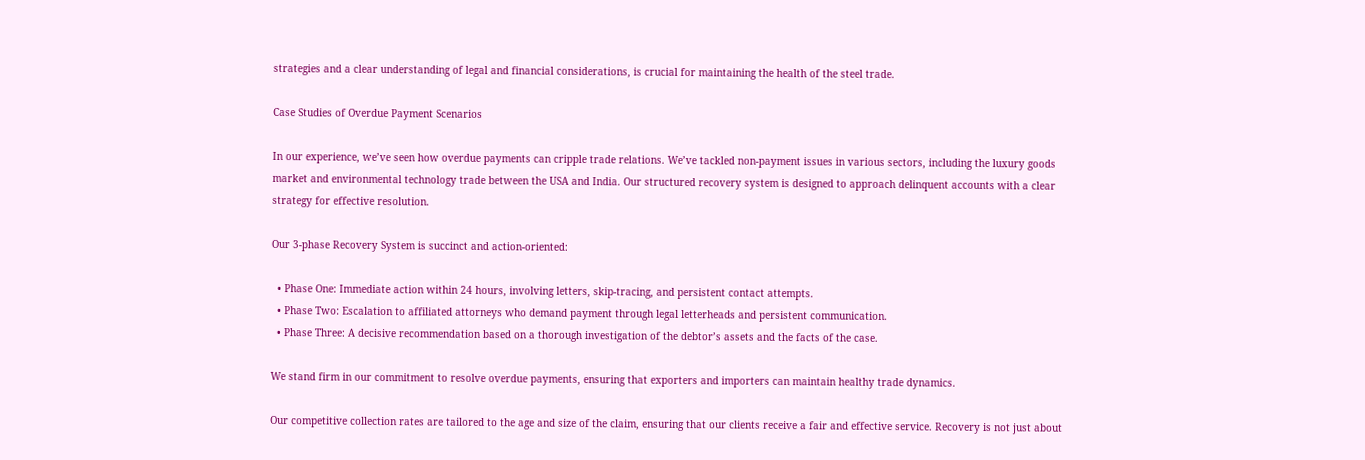strategies and a clear understanding of legal and financial considerations, is crucial for maintaining the health of the steel trade.

Case Studies of Overdue Payment Scenarios

In our experience, we’ve seen how overdue payments can cripple trade relations. We’ve tackled non-payment issues in various sectors, including the luxury goods market and environmental technology trade between the USA and India. Our structured recovery system is designed to approach delinquent accounts with a clear strategy for effective resolution.

Our 3-phase Recovery System is succinct and action-oriented:

  • Phase One: Immediate action within 24 hours, involving letters, skip-tracing, and persistent contact attempts.
  • Phase Two: Escalation to affiliated attorneys who demand payment through legal letterheads and persistent communication.
  • Phase Three: A decisive recommendation based on a thorough investigation of the debtor’s assets and the facts of the case.

We stand firm in our commitment to resolve overdue payments, ensuring that exporters and importers can maintain healthy trade dynamics.

Our competitive collection rates are tailored to the age and size of the claim, ensuring that our clients receive a fair and effective service. Recovery is not just about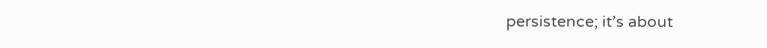persistence; it’s about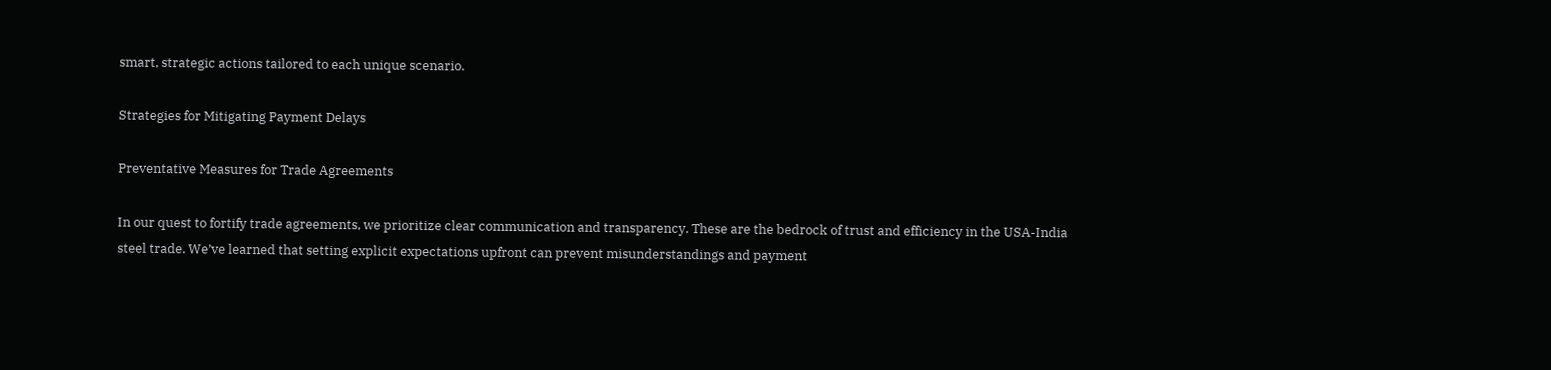smart, strategic actions tailored to each unique scenario.

Strategies for Mitigating Payment Delays

Preventative Measures for Trade Agreements

In our quest to fortify trade agreements, we prioritize clear communication and transparency. These are the bedrock of trust and efficiency in the USA-India steel trade. We’ve learned that setting explicit expectations upfront can prevent misunderstandings and payment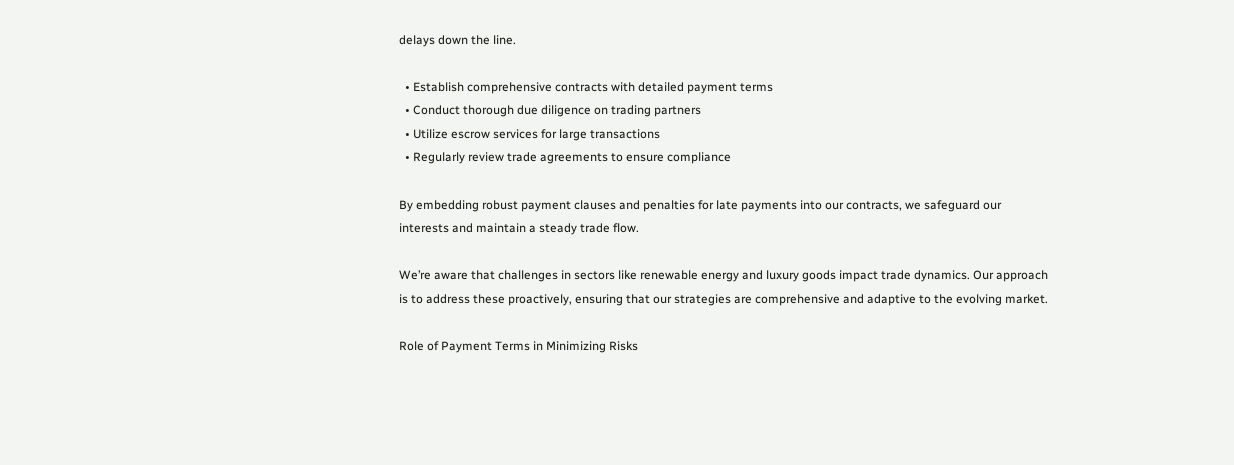delays down the line.

  • Establish comprehensive contracts with detailed payment terms
  • Conduct thorough due diligence on trading partners
  • Utilize escrow services for large transactions
  • Regularly review trade agreements to ensure compliance

By embedding robust payment clauses and penalties for late payments into our contracts, we safeguard our interests and maintain a steady trade flow.

We’re aware that challenges in sectors like renewable energy and luxury goods impact trade dynamics. Our approach is to address these proactively, ensuring that our strategies are comprehensive and adaptive to the evolving market.

Role of Payment Terms in Minimizing Risks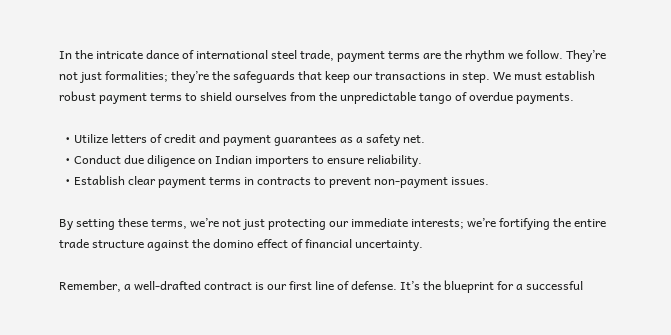In the intricate dance of international steel trade, payment terms are the rhythm we follow. They’re not just formalities; they’re the safeguards that keep our transactions in step. We must establish robust payment terms to shield ourselves from the unpredictable tango of overdue payments.

  • Utilize letters of credit and payment guarantees as a safety net.
  • Conduct due diligence on Indian importers to ensure reliability.
  • Establish clear payment terms in contracts to prevent non-payment issues.

By setting these terms, we’re not just protecting our immediate interests; we’re fortifying the entire trade structure against the domino effect of financial uncertainty.

Remember, a well-drafted contract is our first line of defense. It’s the blueprint for a successful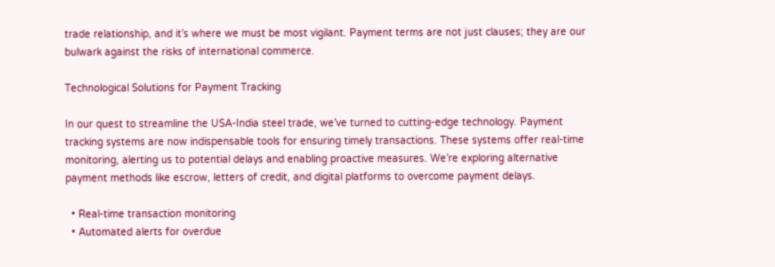trade relationship, and it’s where we must be most vigilant. Payment terms are not just clauses; they are our bulwark against the risks of international commerce.

Technological Solutions for Payment Tracking

In our quest to streamline the USA-India steel trade, we’ve turned to cutting-edge technology. Payment tracking systems are now indispensable tools for ensuring timely transactions. These systems offer real-time monitoring, alerting us to potential delays and enabling proactive measures. We’re exploring alternative payment methods like escrow, letters of credit, and digital platforms to overcome payment delays.

  • Real-time transaction monitoring
  • Automated alerts for overdue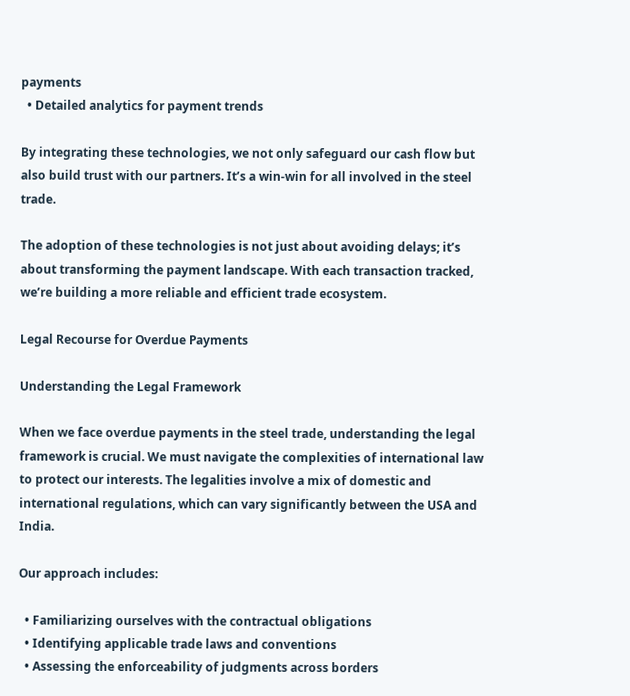payments
  • Detailed analytics for payment trends

By integrating these technologies, we not only safeguard our cash flow but also build trust with our partners. It’s a win-win for all involved in the steel trade.

The adoption of these technologies is not just about avoiding delays; it’s about transforming the payment landscape. With each transaction tracked, we’re building a more reliable and efficient trade ecosystem.

Legal Recourse for Overdue Payments

Understanding the Legal Framework

When we face overdue payments in the steel trade, understanding the legal framework is crucial. We must navigate the complexities of international law to protect our interests. The legalities involve a mix of domestic and international regulations, which can vary significantly between the USA and India.

Our approach includes:

  • Familiarizing ourselves with the contractual obligations
  • Identifying applicable trade laws and conventions
  • Assessing the enforceability of judgments across borders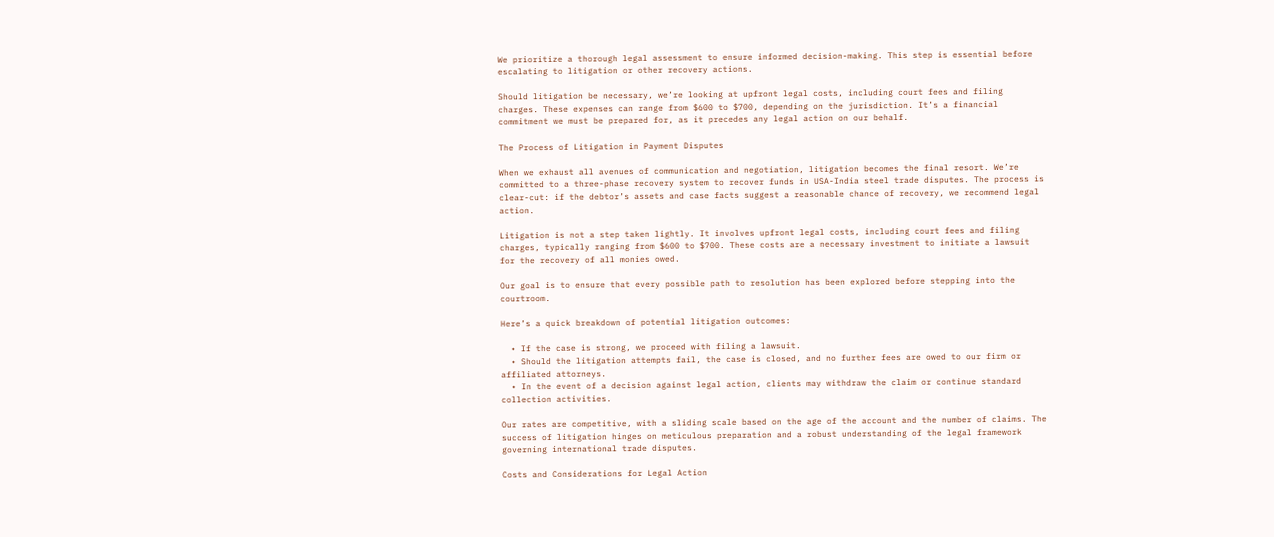We prioritize a thorough legal assessment to ensure informed decision-making. This step is essential before escalating to litigation or other recovery actions.

Should litigation be necessary, we’re looking at upfront legal costs, including court fees and filing charges. These expenses can range from $600 to $700, depending on the jurisdiction. It’s a financial commitment we must be prepared for, as it precedes any legal action on our behalf.

The Process of Litigation in Payment Disputes

When we exhaust all avenues of communication and negotiation, litigation becomes the final resort. We’re committed to a three-phase recovery system to recover funds in USA-India steel trade disputes. The process is clear-cut: if the debtor’s assets and case facts suggest a reasonable chance of recovery, we recommend legal action.

Litigation is not a step taken lightly. It involves upfront legal costs, including court fees and filing charges, typically ranging from $600 to $700. These costs are a necessary investment to initiate a lawsuit for the recovery of all monies owed.

Our goal is to ensure that every possible path to resolution has been explored before stepping into the courtroom.

Here’s a quick breakdown of potential litigation outcomes:

  • If the case is strong, we proceed with filing a lawsuit.
  • Should the litigation attempts fail, the case is closed, and no further fees are owed to our firm or affiliated attorneys.
  • In the event of a decision against legal action, clients may withdraw the claim or continue standard collection activities.

Our rates are competitive, with a sliding scale based on the age of the account and the number of claims. The success of litigation hinges on meticulous preparation and a robust understanding of the legal framework governing international trade disputes.

Costs and Considerations for Legal Action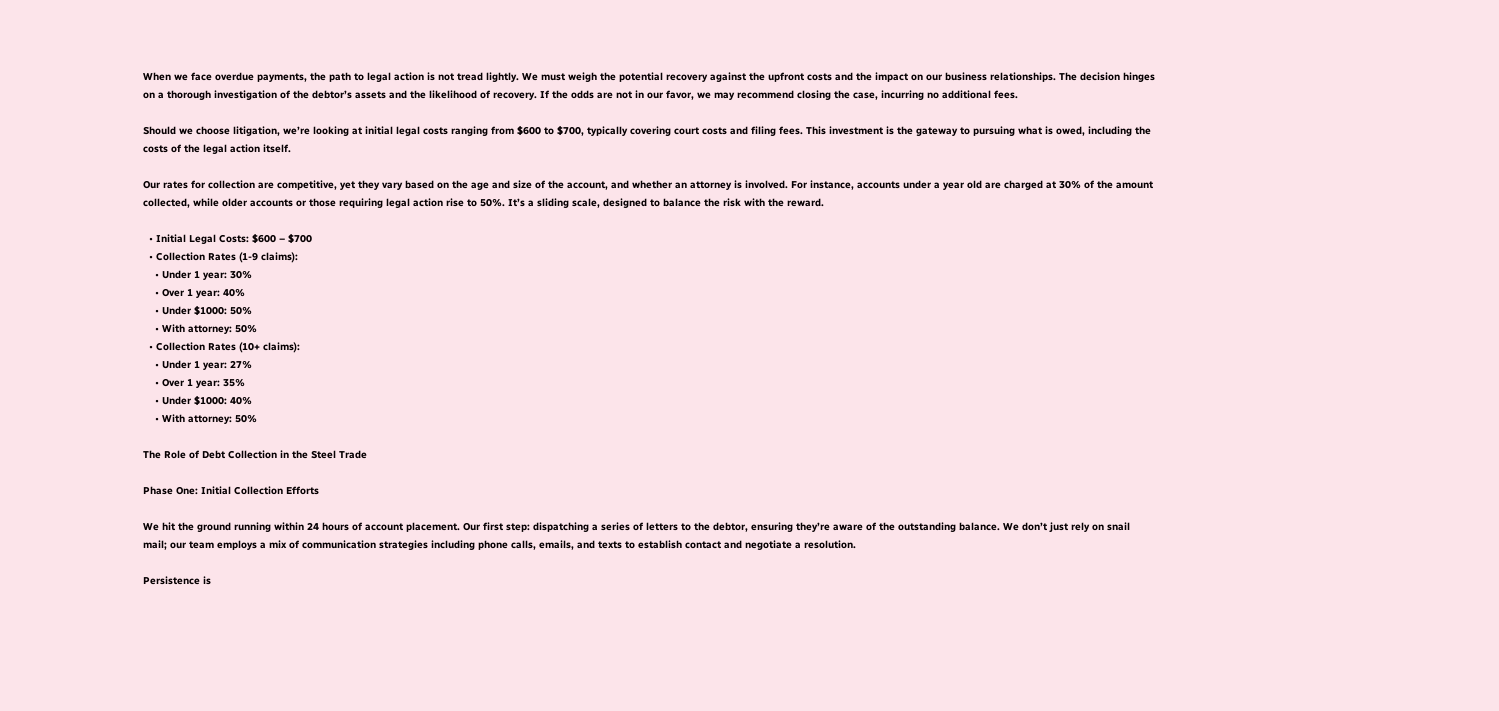When we face overdue payments, the path to legal action is not tread lightly. We must weigh the potential recovery against the upfront costs and the impact on our business relationships. The decision hinges on a thorough investigation of the debtor’s assets and the likelihood of recovery. If the odds are not in our favor, we may recommend closing the case, incurring no additional fees.

Should we choose litigation, we’re looking at initial legal costs ranging from $600 to $700, typically covering court costs and filing fees. This investment is the gateway to pursuing what is owed, including the costs of the legal action itself.

Our rates for collection are competitive, yet they vary based on the age and size of the account, and whether an attorney is involved. For instance, accounts under a year old are charged at 30% of the amount collected, while older accounts or those requiring legal action rise to 50%. It’s a sliding scale, designed to balance the risk with the reward.

  • Initial Legal Costs: $600 – $700
  • Collection Rates (1-9 claims):
    • Under 1 year: 30%
    • Over 1 year: 40%
    • Under $1000: 50%
    • With attorney: 50%
  • Collection Rates (10+ claims):
    • Under 1 year: 27%
    • Over 1 year: 35%
    • Under $1000: 40%
    • With attorney: 50%

The Role of Debt Collection in the Steel Trade

Phase One: Initial Collection Efforts

We hit the ground running within 24 hours of account placement. Our first step: dispatching a series of letters to the debtor, ensuring they’re aware of the outstanding balance. We don’t just rely on snail mail; our team employs a mix of communication strategies including phone calls, emails, and texts to establish contact and negotiate a resolution.

Persistence is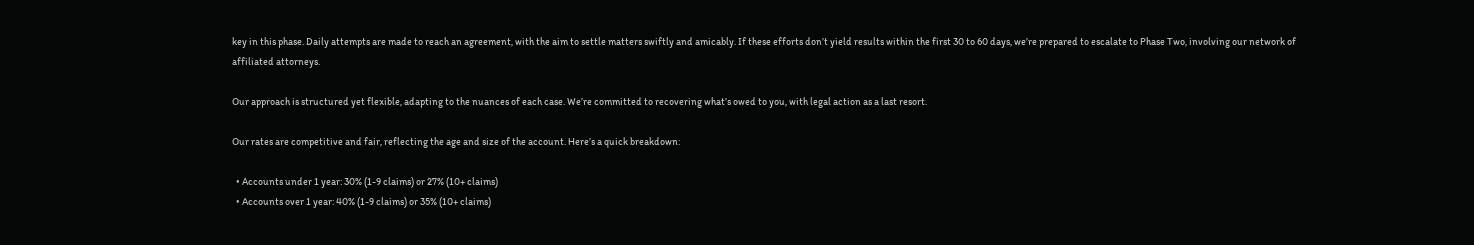key in this phase. Daily attempts are made to reach an agreement, with the aim to settle matters swiftly and amicably. If these efforts don’t yield results within the first 30 to 60 days, we’re prepared to escalate to Phase Two, involving our network of affiliated attorneys.

Our approach is structured yet flexible, adapting to the nuances of each case. We’re committed to recovering what’s owed to you, with legal action as a last resort.

Our rates are competitive and fair, reflecting the age and size of the account. Here’s a quick breakdown:

  • Accounts under 1 year: 30% (1-9 claims) or 27% (10+ claims)
  • Accounts over 1 year: 40% (1-9 claims) or 35% (10+ claims)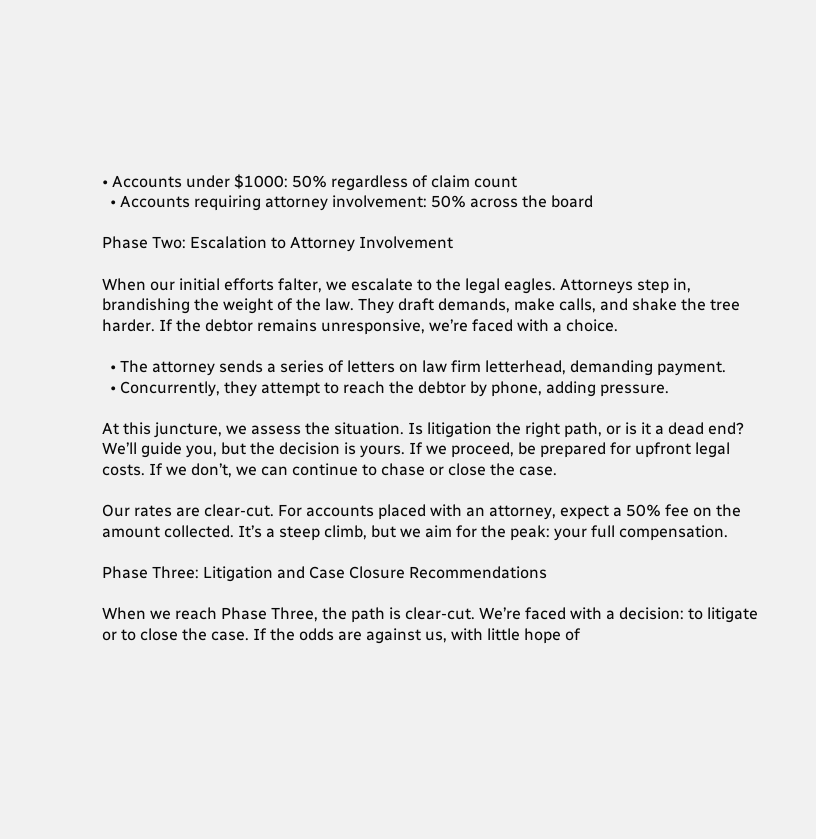• Accounts under $1000: 50% regardless of claim count
  • Accounts requiring attorney involvement: 50% across the board

Phase Two: Escalation to Attorney Involvement

When our initial efforts falter, we escalate to the legal eagles. Attorneys step in, brandishing the weight of the law. They draft demands, make calls, and shake the tree harder. If the debtor remains unresponsive, we’re faced with a choice.

  • The attorney sends a series of letters on law firm letterhead, demanding payment.
  • Concurrently, they attempt to reach the debtor by phone, adding pressure.

At this juncture, we assess the situation. Is litigation the right path, or is it a dead end? We’ll guide you, but the decision is yours. If we proceed, be prepared for upfront legal costs. If we don’t, we can continue to chase or close the case.

Our rates are clear-cut. For accounts placed with an attorney, expect a 50% fee on the amount collected. It’s a steep climb, but we aim for the peak: your full compensation.

Phase Three: Litigation and Case Closure Recommendations

When we reach Phase Three, the path is clear-cut. We’re faced with a decision: to litigate or to close the case. If the odds are against us, with little hope of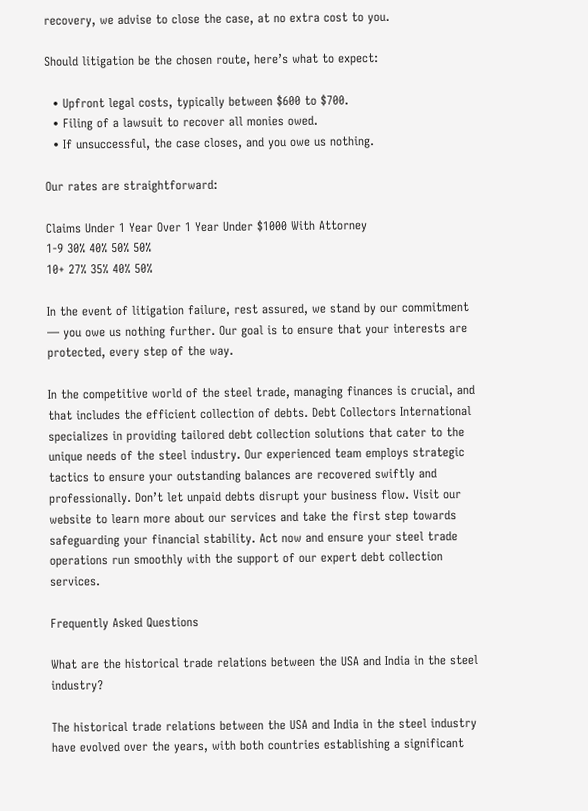recovery, we advise to close the case, at no extra cost to you.

Should litigation be the chosen route, here’s what to expect:

  • Upfront legal costs, typically between $600 to $700.
  • Filing of a lawsuit to recover all monies owed.
  • If unsuccessful, the case closes, and you owe us nothing.

Our rates are straightforward:

Claims Under 1 Year Over 1 Year Under $1000 With Attorney
1-9 30% 40% 50% 50%
10+ 27% 35% 40% 50%

In the event of litigation failure, rest assured, we stand by our commitment — you owe us nothing further. Our goal is to ensure that your interests are protected, every step of the way.

In the competitive world of the steel trade, managing finances is crucial, and that includes the efficient collection of debts. Debt Collectors International specializes in providing tailored debt collection solutions that cater to the unique needs of the steel industry. Our experienced team employs strategic tactics to ensure your outstanding balances are recovered swiftly and professionally. Don’t let unpaid debts disrupt your business flow. Visit our website to learn more about our services and take the first step towards safeguarding your financial stability. Act now and ensure your steel trade operations run smoothly with the support of our expert debt collection services.

Frequently Asked Questions

What are the historical trade relations between the USA and India in the steel industry?

The historical trade relations between the USA and India in the steel industry have evolved over the years, with both countries establishing a significant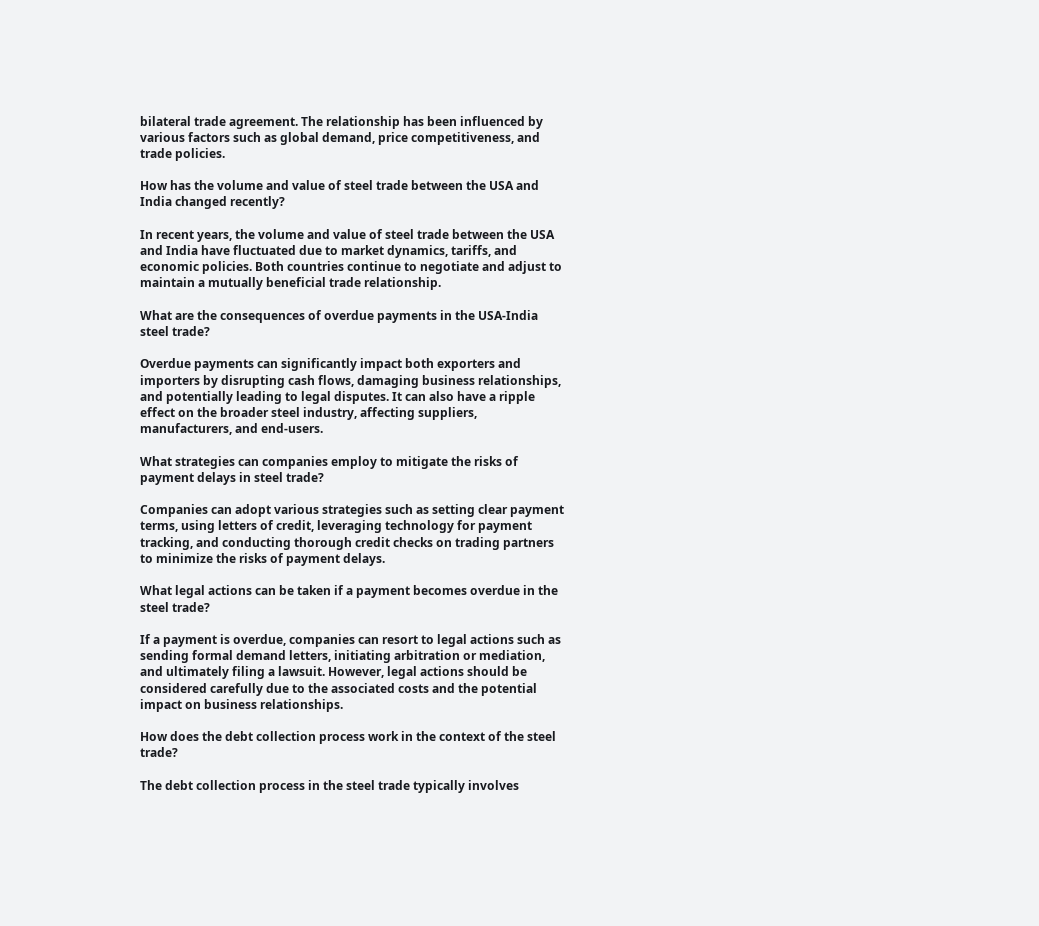bilateral trade agreement. The relationship has been influenced by various factors such as global demand, price competitiveness, and trade policies.

How has the volume and value of steel trade between the USA and India changed recently?

In recent years, the volume and value of steel trade between the USA and India have fluctuated due to market dynamics, tariffs, and economic policies. Both countries continue to negotiate and adjust to maintain a mutually beneficial trade relationship.

What are the consequences of overdue payments in the USA-India steel trade?

Overdue payments can significantly impact both exporters and importers by disrupting cash flows, damaging business relationships, and potentially leading to legal disputes. It can also have a ripple effect on the broader steel industry, affecting suppliers, manufacturers, and end-users.

What strategies can companies employ to mitigate the risks of payment delays in steel trade?

Companies can adopt various strategies such as setting clear payment terms, using letters of credit, leveraging technology for payment tracking, and conducting thorough credit checks on trading partners to minimize the risks of payment delays.

What legal actions can be taken if a payment becomes overdue in the steel trade?

If a payment is overdue, companies can resort to legal actions such as sending formal demand letters, initiating arbitration or mediation, and ultimately filing a lawsuit. However, legal actions should be considered carefully due to the associated costs and the potential impact on business relationships.

How does the debt collection process work in the context of the steel trade?

The debt collection process in the steel trade typically involves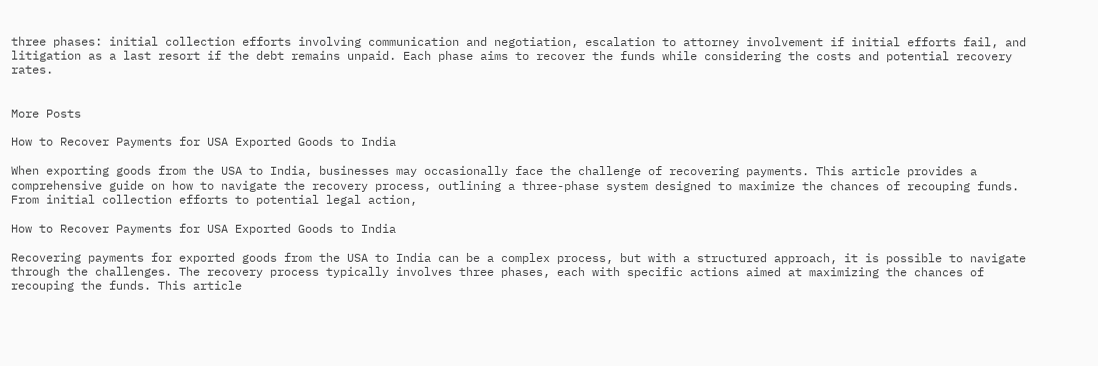three phases: initial collection efforts involving communication and negotiation, escalation to attorney involvement if initial efforts fail, and litigation as a last resort if the debt remains unpaid. Each phase aims to recover the funds while considering the costs and potential recovery rates.


More Posts

How to Recover Payments for USA Exported Goods to India

When exporting goods from the USA to India, businesses may occasionally face the challenge of recovering payments. This article provides a comprehensive guide on how to navigate the recovery process, outlining a three-phase system designed to maximize the chances of recouping funds. From initial collection efforts to potential legal action,

How to Recover Payments for USA Exported Goods to India

Recovering payments for exported goods from the USA to India can be a complex process, but with a structured approach, it is possible to navigate through the challenges. The recovery process typically involves three phases, each with specific actions aimed at maximizing the chances of recouping the funds. This article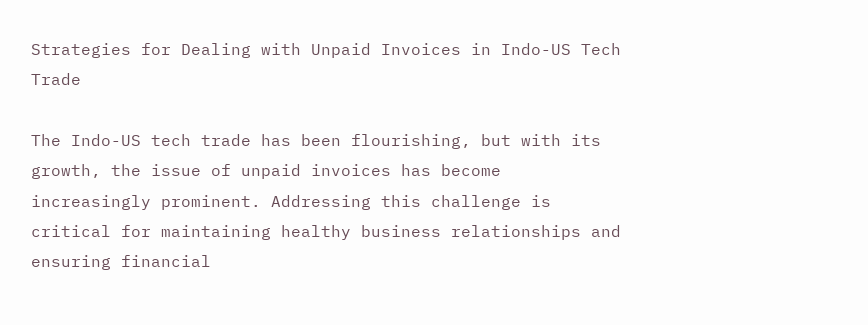Strategies for Dealing with Unpaid Invoices in Indo-US Tech Trade

The Indo-US tech trade has been flourishing, but with its growth, the issue of unpaid invoices has become increasingly prominent. Addressing this challenge is critical for maintaining healthy business relationships and ensuring financial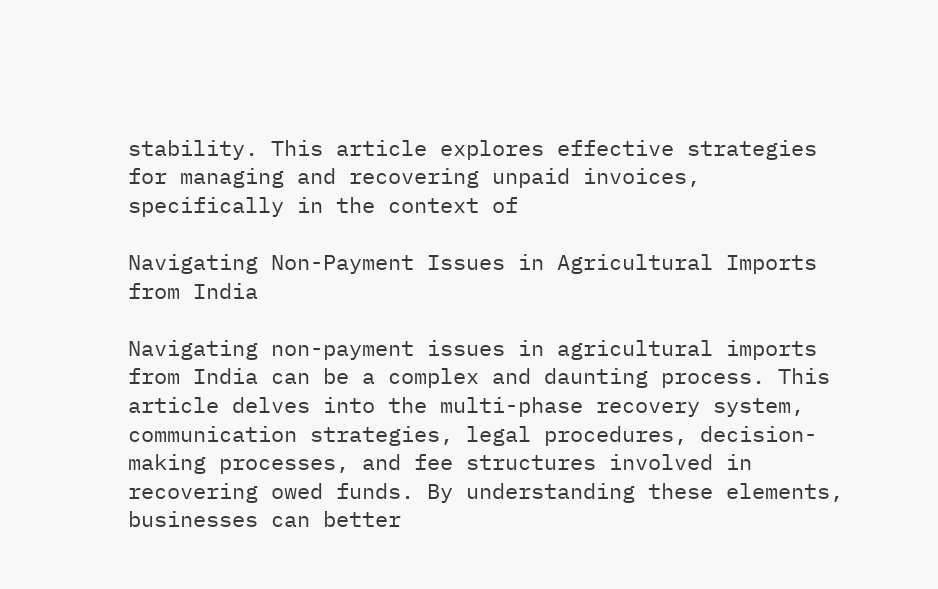stability. This article explores effective strategies for managing and recovering unpaid invoices, specifically in the context of

Navigating Non-Payment Issues in Agricultural Imports from India

Navigating non-payment issues in agricultural imports from India can be a complex and daunting process. This article delves into the multi-phase recovery system, communication strategies, legal procedures, decision-making processes, and fee structures involved in recovering owed funds. By understanding these elements, businesses can better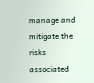manage and mitigate the risks associated